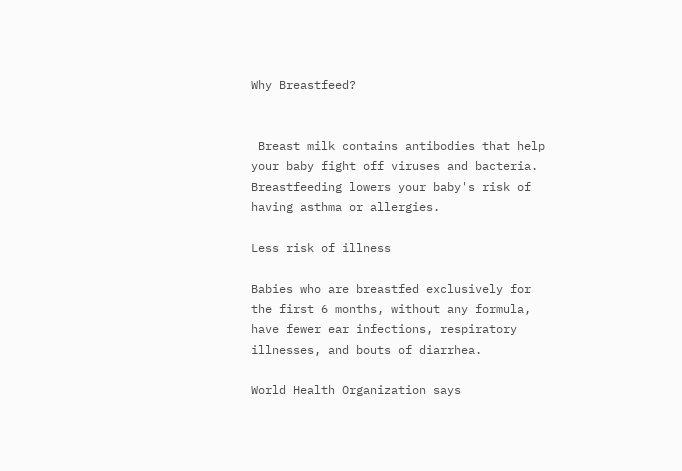Why Breastfeed?


 Breast milk contains antibodies that help your baby fight off viruses and bacteria. Breastfeeding lowers your baby's risk of having asthma or allergies.

Less risk of illness

Babies who are breastfed exclusively for the first 6 months, without any formula, have fewer ear infections, respiratory illnesses, and bouts of diarrhea.

World Health Organization says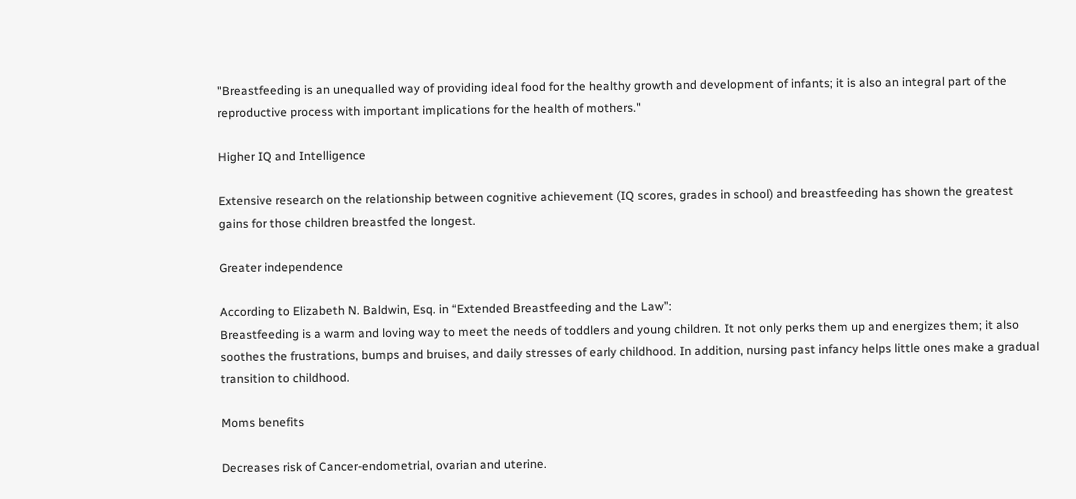"Breastfeeding is an unequalled way of providing ideal food for the healthy growth and development of infants; it is also an integral part of the reproductive process with important implications for the health of mothers."

Higher IQ and Intelligence

Extensive research on the relationship between cognitive achievement (IQ scores, grades in school) and breastfeeding has shown the greatest gains for those children breastfed the longest.

Greater independence

According to Elizabeth N. Baldwin, Esq. in “Extended Breastfeeding and the Law”:
Breastfeeding is a warm and loving way to meet the needs of toddlers and young children. It not only perks them up and energizes them; it also soothes the frustrations, bumps and bruises, and daily stresses of early childhood. In addition, nursing past infancy helps little ones make a gradual transition to childhood.

Moms benefits

Decreases risk of Cancer-endometrial, ovarian and uterine.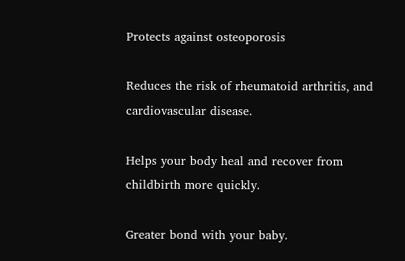Protects against osteoporosis

Reduces the risk of rheumatoid arthritis, and cardiovascular disease.

Helps your body heal and recover from childbirth more quickly.

Greater bond with your baby.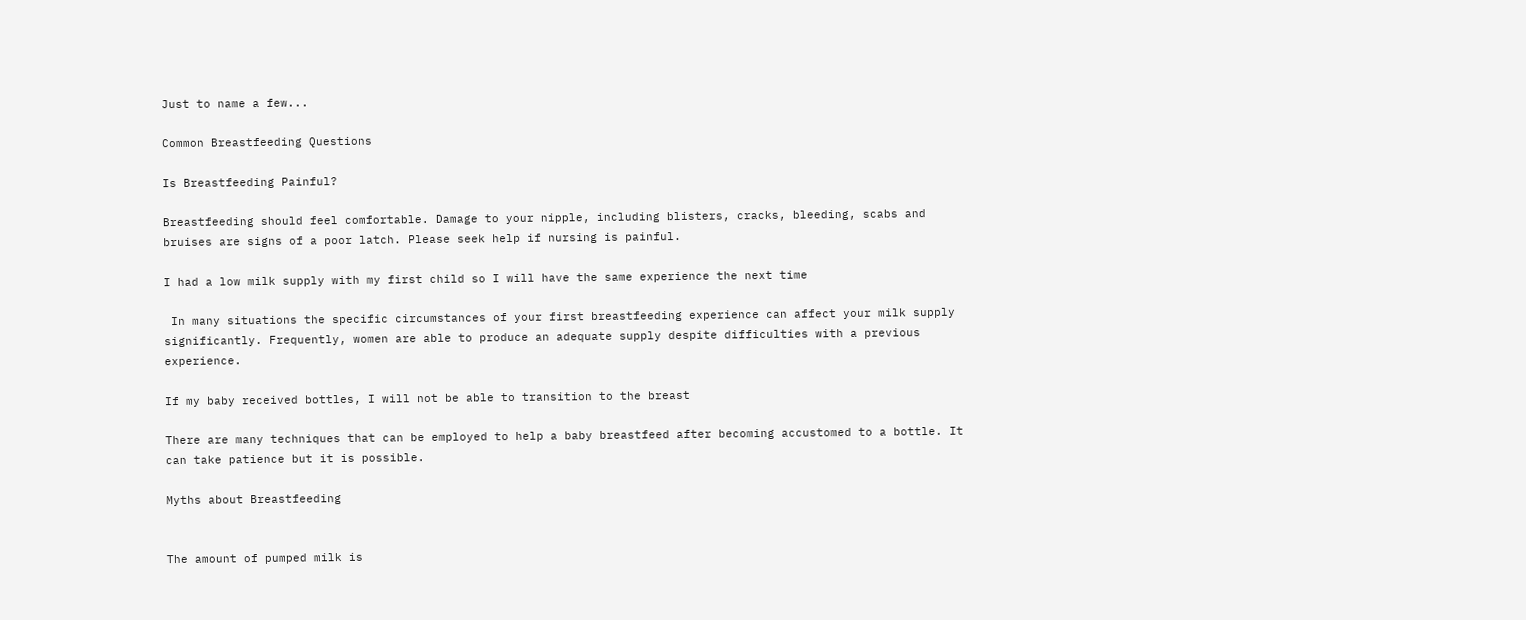Just to name a few...

Common Breastfeeding Questions

Is Breastfeeding Painful?

Breastfeeding should feel comfortable. Damage to your nipple, including blisters, cracks, bleeding, scabs and bruises are signs of a poor latch. Please seek help if nursing is painful.

I had a low milk supply with my first child so I will have the same experience the next time

 In many situations the specific circumstances of your first breastfeeding experience can affect your milk supply significantly. Frequently, women are able to produce an adequate supply despite difficulties with a previous experience.

If my baby received bottles, I will not be able to transition to the breast

There are many techniques that can be employed to help a baby breastfeed after becoming accustomed to a bottle. It can take patience but it is possible.

Myths about Breastfeeding


The amount of pumped milk is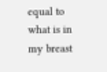equal to what is in my breast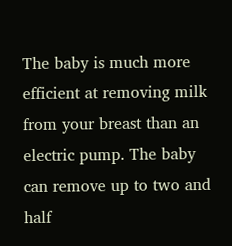The baby is much more efficient at removing milk from your breast than an electric pump. The baby can remove up to two and half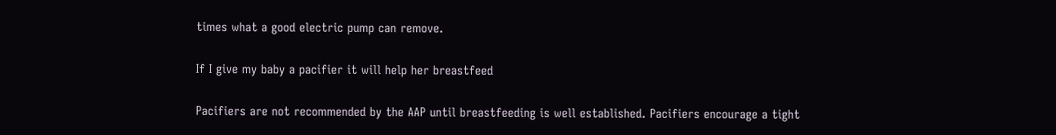times what a good electric pump can remove.

If I give my baby a pacifier it will help her breastfeed

Pacifiers are not recommended by the AAP until breastfeeding is well established. Pacifiers encourage a tight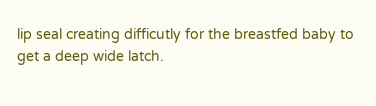lip seal creating difficutly for the breastfed baby to get a deep wide latch.